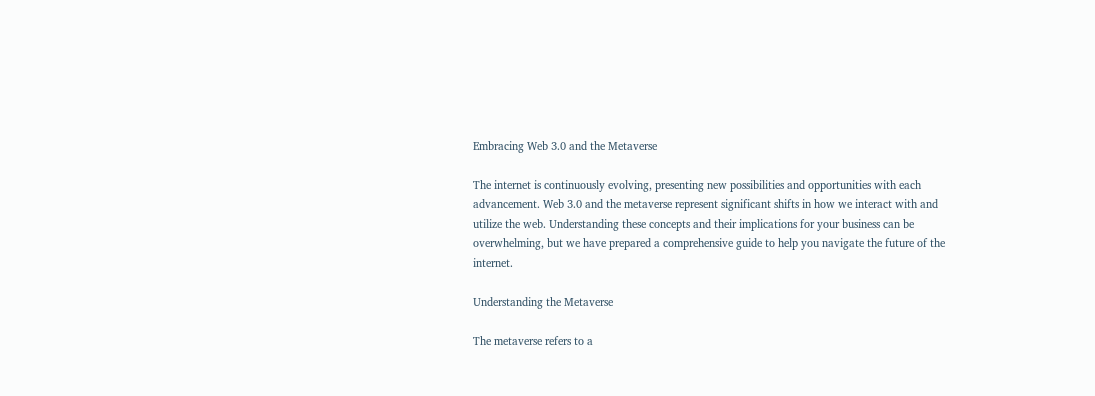Embracing Web 3.0 and the Metaverse

The internet is continuously evolving, presenting new possibilities and opportunities with each advancement. Web 3.0 and the metaverse represent significant shifts in how we interact with and utilize the web. Understanding these concepts and their implications for your business can be overwhelming, but we have prepared a comprehensive guide to help you navigate the future of the internet.

Understanding the Metaverse

The metaverse refers to a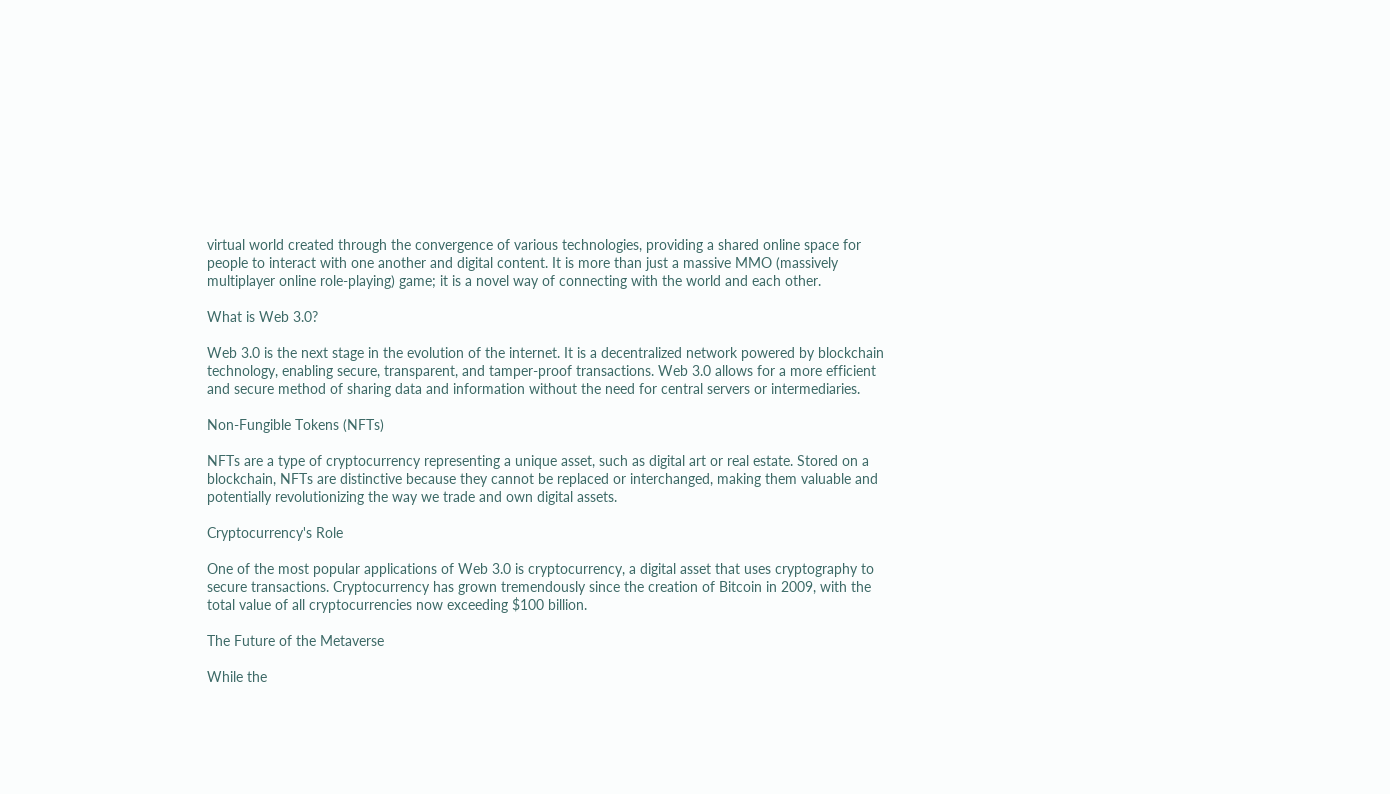virtual world created through the convergence of various technologies, providing a shared online space for people to interact with one another and digital content. It is more than just a massive MMO (massively multiplayer online role-playing) game; it is a novel way of connecting with the world and each other.

What is Web 3.0?

Web 3.0 is the next stage in the evolution of the internet. It is a decentralized network powered by blockchain technology, enabling secure, transparent, and tamper-proof transactions. Web 3.0 allows for a more efficient and secure method of sharing data and information without the need for central servers or intermediaries.

Non-Fungible Tokens (NFTs)

NFTs are a type of cryptocurrency representing a unique asset, such as digital art or real estate. Stored on a blockchain, NFTs are distinctive because they cannot be replaced or interchanged, making them valuable and potentially revolutionizing the way we trade and own digital assets.

Cryptocurrency's Role

One of the most popular applications of Web 3.0 is cryptocurrency, a digital asset that uses cryptography to secure transactions. Cryptocurrency has grown tremendously since the creation of Bitcoin in 2009, with the total value of all cryptocurrencies now exceeding $100 billion.

The Future of the Metaverse

While the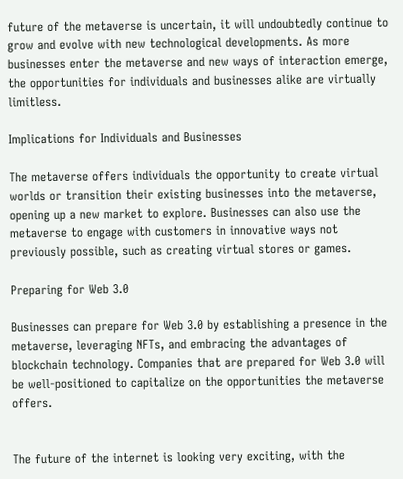future of the metaverse is uncertain, it will undoubtedly continue to grow and evolve with new technological developments. As more businesses enter the metaverse and new ways of interaction emerge, the opportunities for individuals and businesses alike are virtually limitless.

Implications for Individuals and Businesses

The metaverse offers individuals the opportunity to create virtual worlds or transition their existing businesses into the metaverse, opening up a new market to explore. Businesses can also use the metaverse to engage with customers in innovative ways not previously possible, such as creating virtual stores or games.

Preparing for Web 3.0

Businesses can prepare for Web 3.0 by establishing a presence in the metaverse, leveraging NFTs, and embracing the advantages of blockchain technology. Companies that are prepared for Web 3.0 will be well-positioned to capitalize on the opportunities the metaverse offers.


The future of the internet is looking very exciting, with the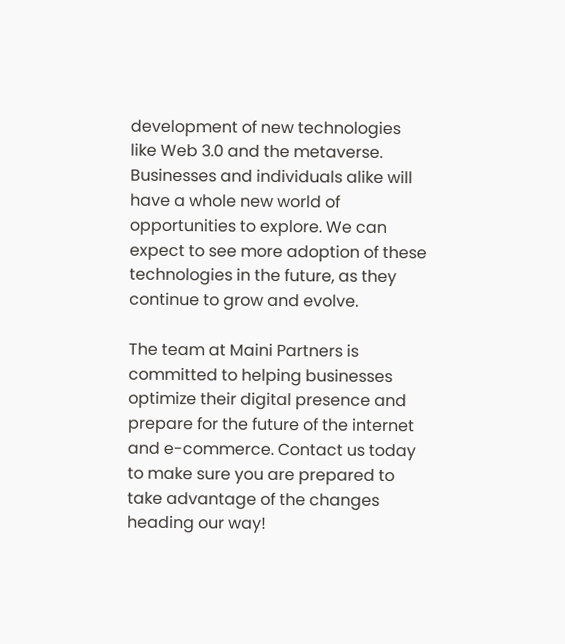development of new technologies like Web 3.0 and the metaverse. Businesses and individuals alike will have a whole new world of opportunities to explore. We can expect to see more adoption of these technologies in the future, as they continue to grow and evolve.

The team at Maini Partners is committed to helping businesses optimize their digital presence and prepare for the future of the internet and e-commerce. Contact us today to make sure you are prepared to take advantage of the changes heading our way!